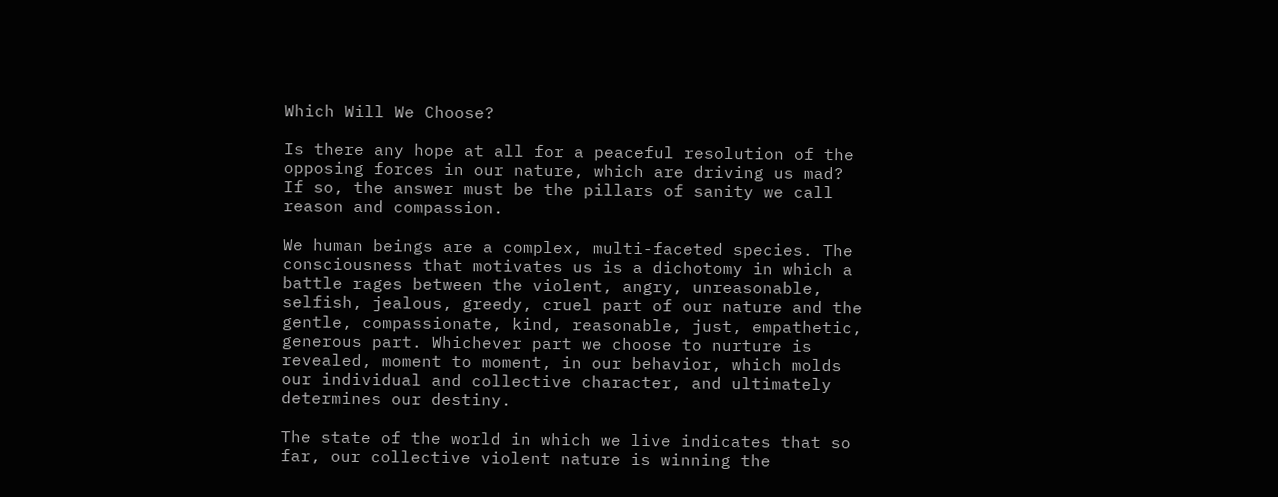Which Will We Choose?

Is there any hope at all for a peaceful resolution of the opposing forces in our nature, which are driving us mad? If so, the answer must be the pillars of sanity we call reason and compassion.

We human beings are a complex, multi-faceted species. The consciousness that motivates us is a dichotomy in which a battle rages between the violent, angry, unreasonable, selfish, jealous, greedy, cruel part of our nature and the gentle, compassionate, kind, reasonable, just, empathetic, generous part. Whichever part we choose to nurture is revealed, moment to moment, in our behavior, which molds our individual and collective character, and ultimately determines our destiny.

The state of the world in which we live indicates that so far, our collective violent nature is winning the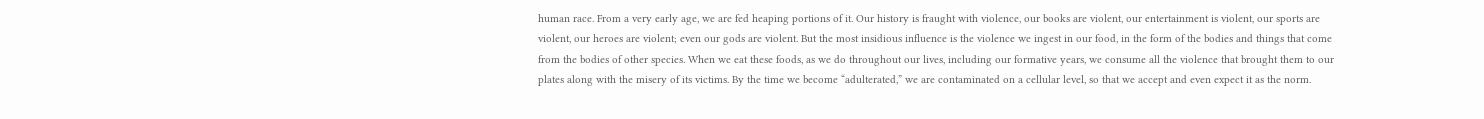human race. From a very early age, we are fed heaping portions of it. Our history is fraught with violence, our books are violent, our entertainment is violent, our sports are violent, our heroes are violent; even our gods are violent. But the most insidious influence is the violence we ingest in our food, in the form of the bodies and things that come from the bodies of other species. When we eat these foods, as we do throughout our lives, including our formative years, we consume all the violence that brought them to our plates along with the misery of its victims. By the time we become “adulterated,” we are contaminated on a cellular level, so that we accept and even expect it as the norm.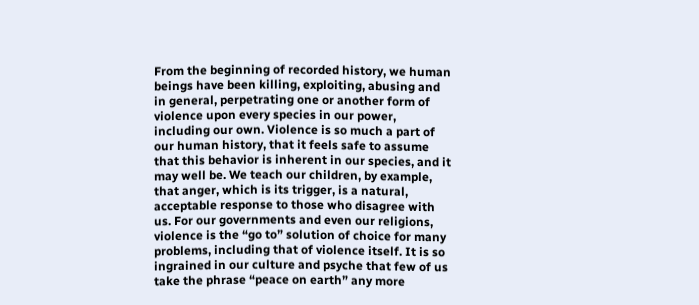From the beginning of recorded history, we human beings have been killing, exploiting, abusing and in general, perpetrating one or another form of violence upon every species in our power, including our own. Violence is so much a part of our human history, that it feels safe to assume that this behavior is inherent in our species, and it may well be. We teach our children, by example, that anger, which is its trigger, is a natural, acceptable response to those who disagree with us. For our governments and even our religions, violence is the “go to” solution of choice for many problems, including that of violence itself. It is so ingrained in our culture and psyche that few of us take the phrase “peace on earth” any more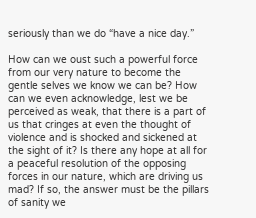seriously than we do “have a nice day.”

How can we oust such a powerful force from our very nature to become the gentle selves we know we can be? How can we even acknowledge, lest we be perceived as weak, that there is a part of us that cringes at even the thought of violence and is shocked and sickened at the sight of it? Is there any hope at all for a peaceful resolution of the opposing forces in our nature, which are driving us mad? If so, the answer must be the pillars of sanity we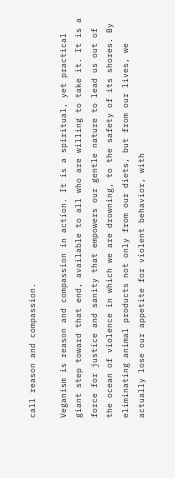call reason and compassion.

Veganism is reason and compassion in action. It is a spiritual, yet practical giant step toward that end, available to all who are willing to take it. It is a force for justice and sanity that empowers our gentle nature to lead us out of the ocean of violence in which we are drowning, to the safety of its shores. By eliminating animal products not only from our diets, but from our lives, we actually lose our appetite for violent behavior, with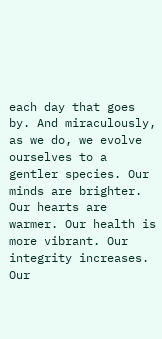each day that goes by. And miraculously, as we do, we evolve ourselves to a gentler species. Our minds are brighter. Our hearts are warmer. Our health is more vibrant. Our integrity increases. Our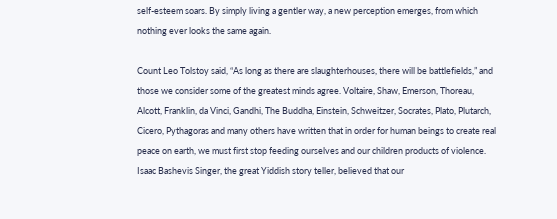self-esteem soars. By simply living a gentler way, a new perception emerges, from which nothing ever looks the same again.

Count Leo Tolstoy said, “As long as there are slaughterhouses, there will be battlefields,” and those we consider some of the greatest minds agree. Voltaire, Shaw, Emerson, Thoreau, Alcott, Franklin, da Vinci, Gandhi, The Buddha, Einstein, Schweitzer, Socrates, Plato, Plutarch, Cicero, Pythagoras and many others have written that in order for human beings to create real peace on earth, we must first stop feeding ourselves and our children products of violence. Isaac Bashevis Singer, the great Yiddish story teller, believed that our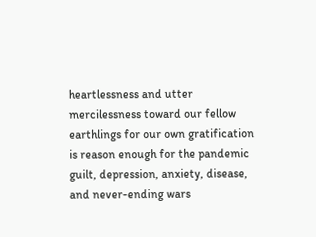heartlessness and utter mercilessness toward our fellow earthlings for our own gratification is reason enough for the pandemic guilt, depression, anxiety, disease, and never-ending wars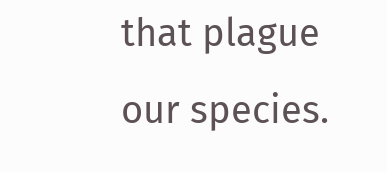that plague our species.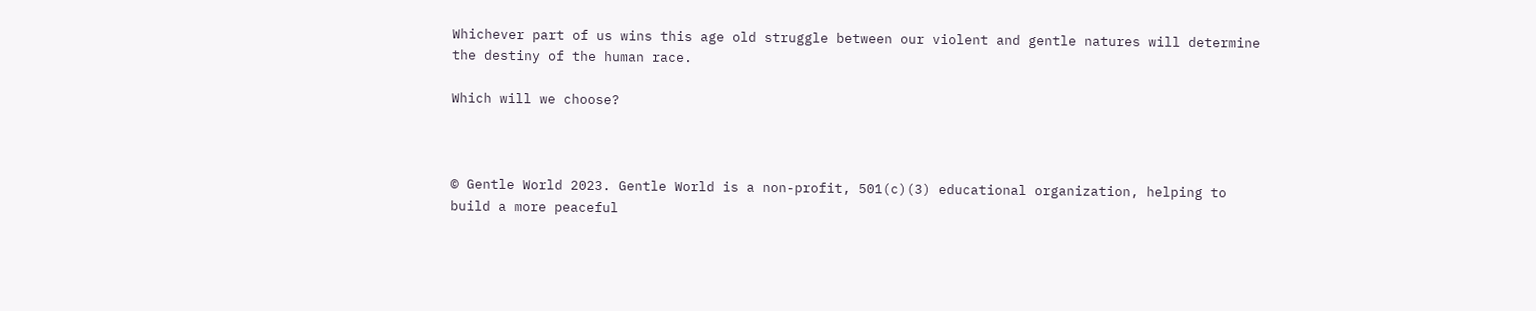Whichever part of us wins this age old struggle between our violent and gentle natures will determine the destiny of the human race.

Which will we choose?



© Gentle World 2023. Gentle World is a non-profit, 501(c)(3) educational organization, helping to build a more peaceful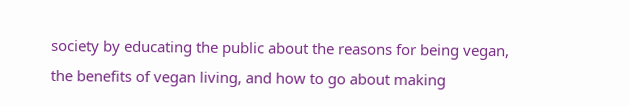society by educating the public about the reasons for being vegan, the benefits of vegan living, and how to go about making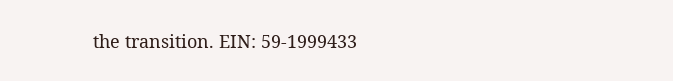the transition. EIN: 59-1999433